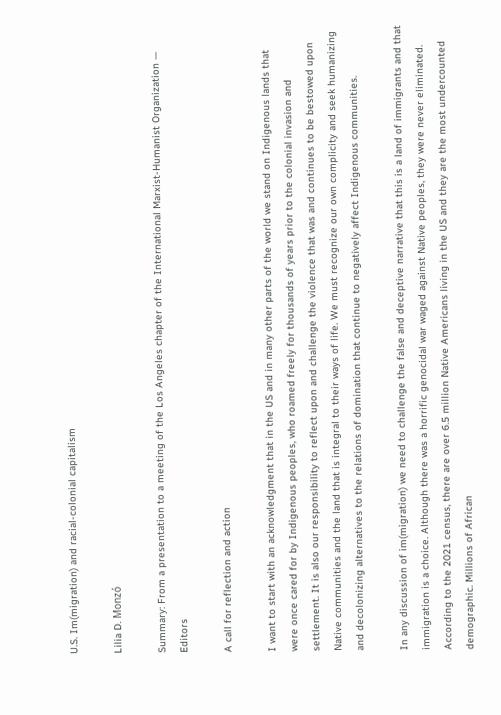U.S. Im(migration) and racial-colonial capitalism

Lilia D. Monzó

Summary: From a presentation to a meeting of the Los Angeles chapter of the International Marxist-Humanist Organization — Editors

A call for reflection and action

I want to start with an acknowledgment that in the US and in many other parts of the world we stand on Indigenous lands that were once cared for by Indigenous peoples, who roamed freely for thousands of years prior to the colonial invasion and settlement. It is also our responsibility to reflect upon and challenge the violence that was and continues to be bestowed upon Native communities and the land that is integral to their ways of life. We must recognize our own complicity and seek humanizing and decolonizing alternatives to the relations of domination that continue to negatively affect Indigenous communities.

In any discussion of im(migration) we need to challenge the false and deceptive narrative that this is a land of immigrants and that immigration is a choice. Although there was a horrific genocidal war waged against Native peoples, they were never eliminated. According to the 2021 census, there are over 6.5 million Native Americans living in the US and they are the most undercounted demographic. Millions of African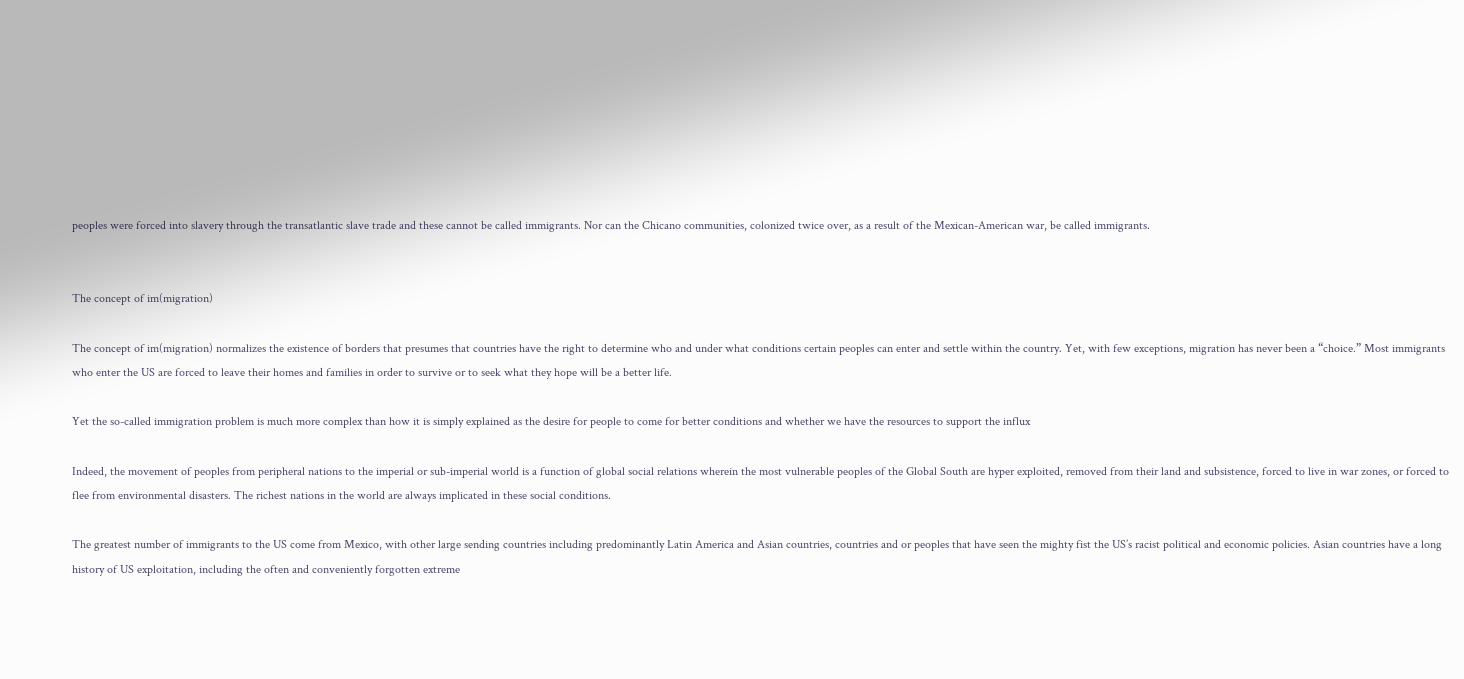peoples were forced into slavery through the transatlantic slave trade and these cannot be called immigrants. Nor can the Chicano communities, colonized twice over, as a result of the Mexican-American war, be called immigrants.


The concept of im(migration)

The concept of im(migration) normalizes the existence of borders that presumes that countries have the right to determine who and under what conditions certain peoples can enter and settle within the country. Yet, with few exceptions, migration has never been a “choice.” Most immigrants who enter the US are forced to leave their homes and families in order to survive or to seek what they hope will be a better life.

Yet the so-called immigration problem is much more complex than how it is simply explained as the desire for people to come for better conditions and whether we have the resources to support the influx

Indeed, the movement of peoples from peripheral nations to the imperial or sub-imperial world is a function of global social relations wherein the most vulnerable peoples of the Global South are hyper exploited, removed from their land and subsistence, forced to live in war zones, or forced to flee from environmental disasters. The richest nations in the world are always implicated in these social conditions.

The greatest number of immigrants to the US come from Mexico, with other large sending countries including predominantly Latin America and Asian countries, countries and or peoples that have seen the mighty fist the US’s racist political and economic policies. Asian countries have a long history of US exploitation, including the often and conveniently forgotten extreme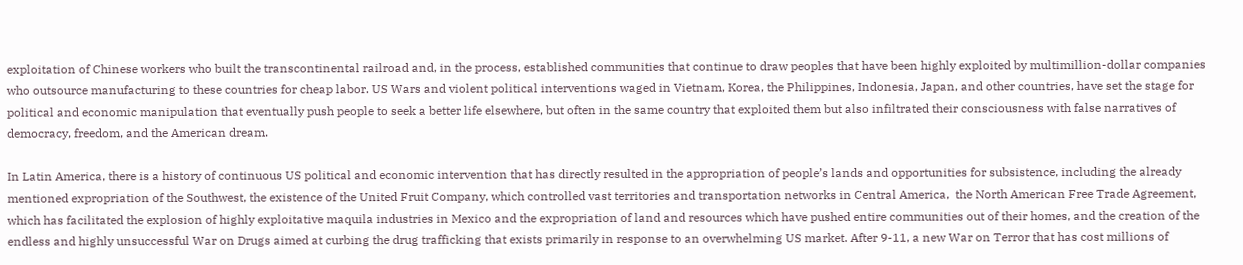exploitation of Chinese workers who built the transcontinental railroad and, in the process, established communities that continue to draw peoples that have been highly exploited by multimillion-dollar companies who outsource manufacturing to these countries for cheap labor. US Wars and violent political interventions waged in Vietnam, Korea, the Philippines, Indonesia, Japan, and other countries, have set the stage for political and economic manipulation that eventually push people to seek a better life elsewhere, but often in the same country that exploited them but also infiltrated their consciousness with false narratives of democracy, freedom, and the American dream.

In Latin America, there is a history of continuous US political and economic intervention that has directly resulted in the appropriation of people’s lands and opportunities for subsistence, including the already mentioned expropriation of the Southwest, the existence of the United Fruit Company, which controlled vast territories and transportation networks in Central America,  the North American Free Trade Agreement, which has facilitated the explosion of highly exploitative maquila industries in Mexico and the expropriation of land and resources which have pushed entire communities out of their homes, and the creation of the endless and highly unsuccessful War on Drugs aimed at curbing the drug trafficking that exists primarily in response to an overwhelming US market. After 9-11, a new War on Terror that has cost millions of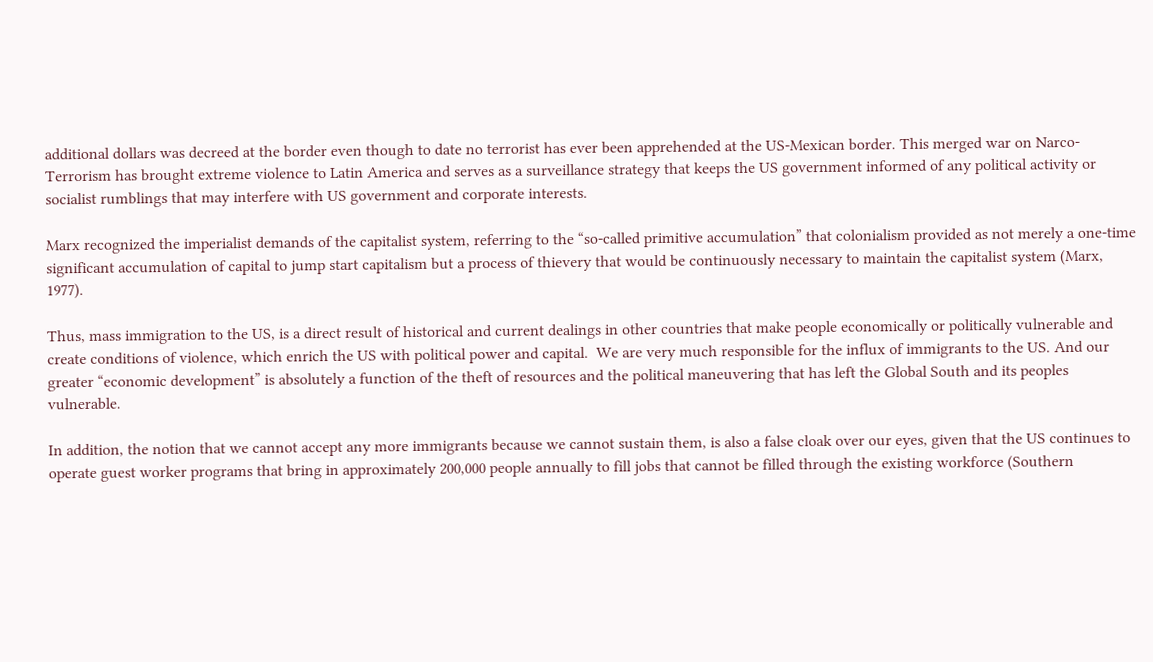additional dollars was decreed at the border even though to date no terrorist has ever been apprehended at the US-Mexican border. This merged war on Narco-Terrorism has brought extreme violence to Latin America and serves as a surveillance strategy that keeps the US government informed of any political activity or socialist rumblings that may interfere with US government and corporate interests.

Marx recognized the imperialist demands of the capitalist system, referring to the “so-called primitive accumulation” that colonialism provided as not merely a one-time significant accumulation of capital to jump start capitalism but a process of thievery that would be continuously necessary to maintain the capitalist system (Marx, 1977).

Thus, mass immigration to the US, is a direct result of historical and current dealings in other countries that make people economically or politically vulnerable and create conditions of violence, which enrich the US with political power and capital.  We are very much responsible for the influx of immigrants to the US. And our greater “economic development” is absolutely a function of the theft of resources and the political maneuvering that has left the Global South and its peoples vulnerable.

In addition, the notion that we cannot accept any more immigrants because we cannot sustain them, is also a false cloak over our eyes, given that the US continues to operate guest worker programs that bring in approximately 200,000 people annually to fill jobs that cannot be filled through the existing workforce (Southern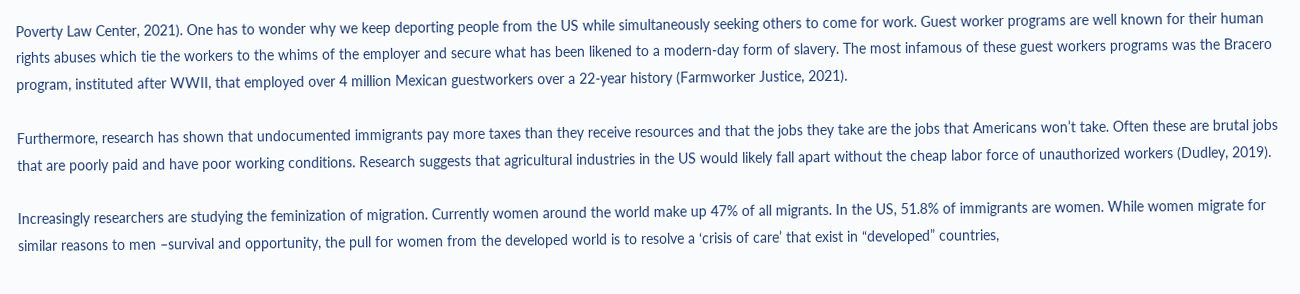Poverty Law Center, 2021). One has to wonder why we keep deporting people from the US while simultaneously seeking others to come for work. Guest worker programs are well known for their human rights abuses which tie the workers to the whims of the employer and secure what has been likened to a modern-day form of slavery. The most infamous of these guest workers programs was the Bracero program, instituted after WWII, that employed over 4 million Mexican guestworkers over a 22-year history (Farmworker Justice, 2021).

Furthermore, research has shown that undocumented immigrants pay more taxes than they receive resources and that the jobs they take are the jobs that Americans won’t take. Often these are brutal jobs that are poorly paid and have poor working conditions. Research suggests that agricultural industries in the US would likely fall apart without the cheap labor force of unauthorized workers (Dudley, 2019).

Increasingly researchers are studying the feminization of migration. Currently women around the world make up 47% of all migrants. In the US, 51.8% of immigrants are women. While women migrate for similar reasons to men –survival and opportunity, the pull for women from the developed world is to resolve a ‘crisis of care’ that exist in “developed” countries,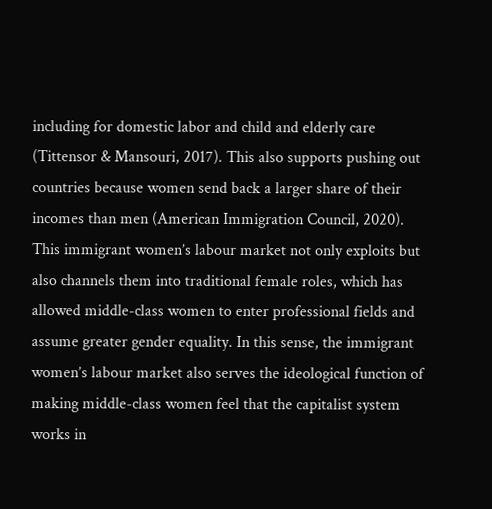including for domestic labor and child and elderly care (Tittensor & Mansouri, 2017). This also supports pushing out countries because women send back a larger share of their incomes than men (American Immigration Council, 2020). This immigrant women’s labour market not only exploits but also channels them into traditional female roles, which has allowed middle-class women to enter professional fields and assume greater gender equality. In this sense, the immigrant women’s labour market also serves the ideological function of making middle-class women feel that the capitalist system works in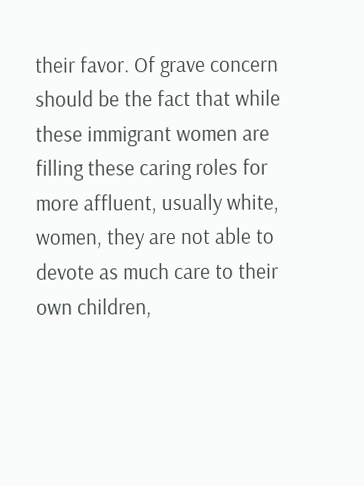their favor. Of grave concern should be the fact that while these immigrant women are filling these caring roles for more affluent, usually white, women, they are not able to devote as much care to their own children,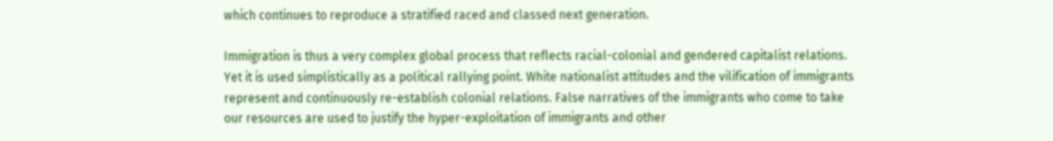which continues to reproduce a stratified raced and classed next generation.

Immigration is thus a very complex global process that reflects racial-colonial and gendered capitalist relations. Yet it is used simplistically as a political rallying point. White nationalist attitudes and the vilification of immigrants represent and continuously re-establish colonial relations. False narratives of the immigrants who come to take our resources are used to justify the hyper-exploitation of immigrants and other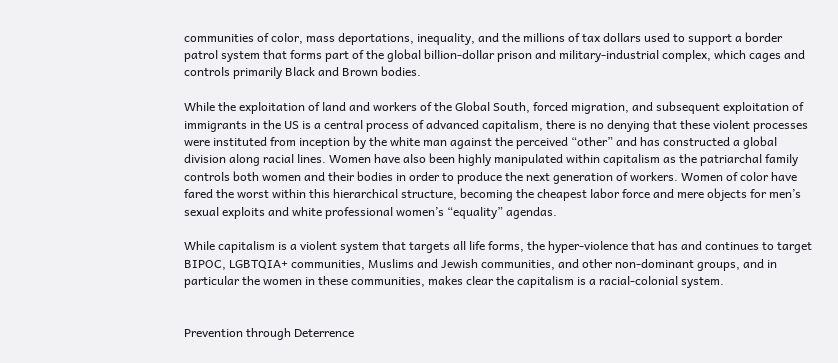communities of color, mass deportations, inequality, and the millions of tax dollars used to support a border patrol system that forms part of the global billion-dollar prison and military-industrial complex, which cages and controls primarily Black and Brown bodies.

While the exploitation of land and workers of the Global South, forced migration, and subsequent exploitation of immigrants in the US is a central process of advanced capitalism, there is no denying that these violent processes were instituted from inception by the white man against the perceived “other” and has constructed a global division along racial lines. Women have also been highly manipulated within capitalism as the patriarchal family controls both women and their bodies in order to produce the next generation of workers. Women of color have fared the worst within this hierarchical structure, becoming the cheapest labor force and mere objects for men’s sexual exploits and white professional women’s “equality” agendas.

While capitalism is a violent system that targets all life forms, the hyper-violence that has and continues to target BIPOC, LGBTQIA+ communities, Muslims and Jewish communities, and other non-dominant groups, and in particular the women in these communities, makes clear the capitalism is a racial-colonial system.


Prevention through Deterrence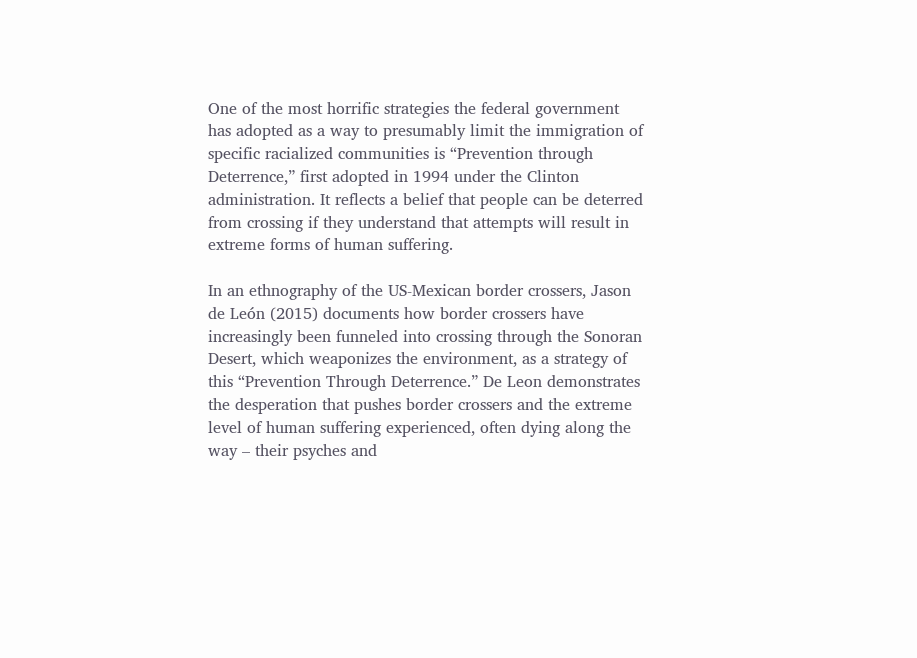One of the most horrific strategies the federal government has adopted as a way to presumably limit the immigration of specific racialized communities is “Prevention through Deterrence,” first adopted in 1994 under the Clinton administration. It reflects a belief that people can be deterred from crossing if they understand that attempts will result in extreme forms of human suffering.

In an ethnography of the US-Mexican border crossers, Jason de León (2015) documents how border crossers have increasingly been funneled into crossing through the Sonoran Desert, which weaponizes the environment, as a strategy of this “Prevention Through Deterrence.” De Leon demonstrates the desperation that pushes border crossers and the extreme level of human suffering experienced, often dying along the way – their psyches and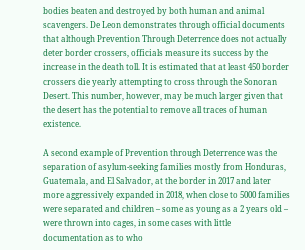bodies beaten and destroyed by both human and animal scavengers. De Leon demonstrates through official documents that although Prevention Through Deterrence does not actually deter border crossers, officials measure its success by the increase in the death toll. It is estimated that at least 450 border crossers die yearly attempting to cross through the Sonoran Desert. This number, however, may be much larger given that the desert has the potential to remove all traces of human existence.

A second example of Prevention through Deterrence was the separation of asylum-seeking families mostly from Honduras, Guatemala, and El Salvador, at the border in 2017 and later more aggressively expanded in 2018, when close to 5000 families were separated and children – some as young as a 2 years old – were thrown into cages, in some cases with little documentation as to who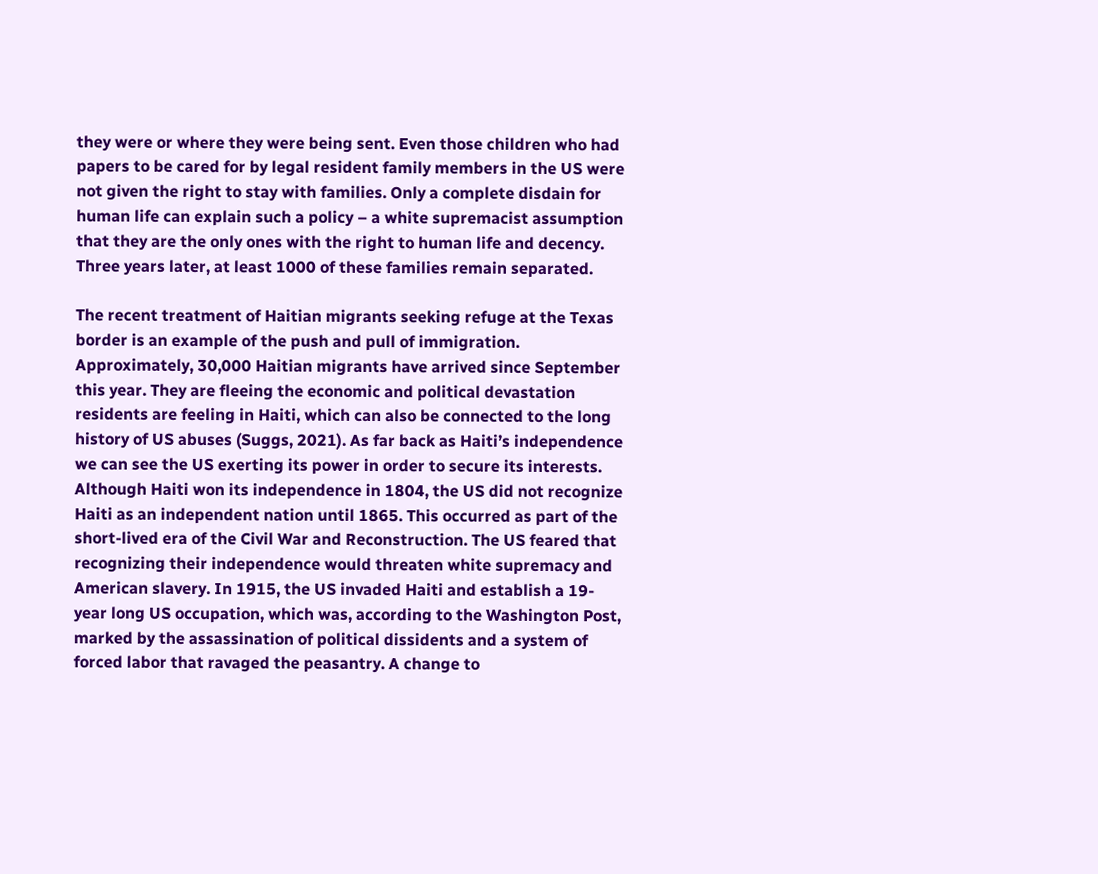they were or where they were being sent. Even those children who had papers to be cared for by legal resident family members in the US were not given the right to stay with families. Only a complete disdain for human life can explain such a policy – a white supremacist assumption that they are the only ones with the right to human life and decency. Three years later, at least 1000 of these families remain separated.

The recent treatment of Haitian migrants seeking refuge at the Texas border is an example of the push and pull of immigration. Approximately, 30,000 Haitian migrants have arrived since September this year. They are fleeing the economic and political devastation residents are feeling in Haiti, which can also be connected to the long history of US abuses (Suggs, 2021). As far back as Haiti’s independence we can see the US exerting its power in order to secure its interests. Although Haiti won its independence in 1804, the US did not recognize Haiti as an independent nation until 1865. This occurred as part of the short-lived era of the Civil War and Reconstruction. The US feared that recognizing their independence would threaten white supremacy and American slavery. In 1915, the US invaded Haiti and establish a 19-year long US occupation, which was, according to the Washington Post, marked by the assassination of political dissidents and a system of forced labor that ravaged the peasantry. A change to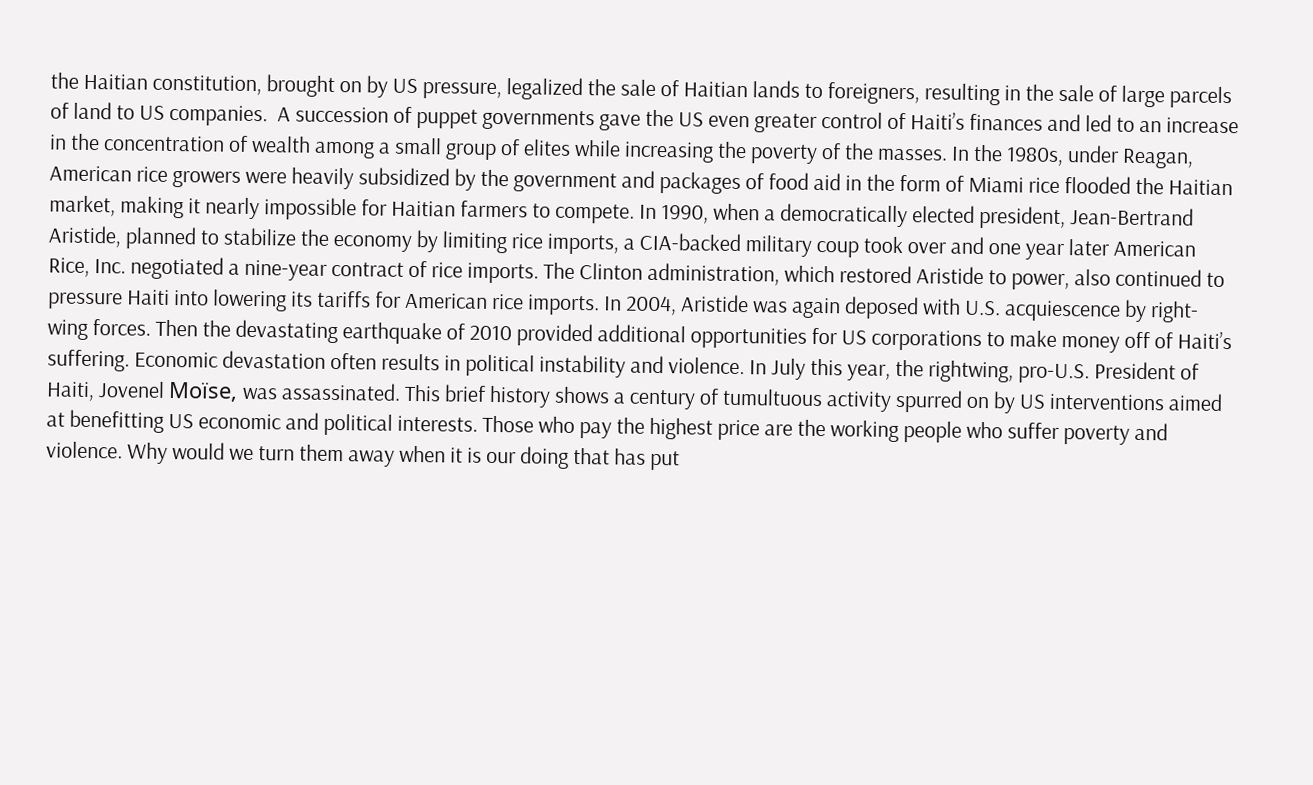the Haitian constitution, brought on by US pressure, legalized the sale of Haitian lands to foreigners, resulting in the sale of large parcels of land to US companies.  A succession of puppet governments gave the US even greater control of Haiti’s finances and led to an increase in the concentration of wealth among a small group of elites while increasing the poverty of the masses. In the 1980s, under Reagan, American rice growers were heavily subsidized by the government and packages of food aid in the form of Miami rice flooded the Haitian market, making it nearly impossible for Haitian farmers to compete. In 1990, when a democratically elected president, Jean-Bertrand Aristide, planned to stabilize the economy by limiting rice imports, a CIA-backed military coup took over and one year later American Rice, Inc. negotiated a nine-year contract of rice imports. The Clinton administration, which restored Aristide to power, also continued to pressure Haiti into lowering its tariffs for American rice imports. In 2004, Aristide was again deposed with U.S. acquiescence by right-wing forces. Then the devastating earthquake of 2010 provided additional opportunities for US corporations to make money off of Haiti’s suffering. Economic devastation often results in political instability and violence. In July this year, the rightwing, pro-U.S. President of Haiti, Jovenel Moïse, was assassinated. This brief history shows a century of tumultuous activity spurred on by US interventions aimed at benefitting US economic and political interests. Those who pay the highest price are the working people who suffer poverty and violence. Why would we turn them away when it is our doing that has put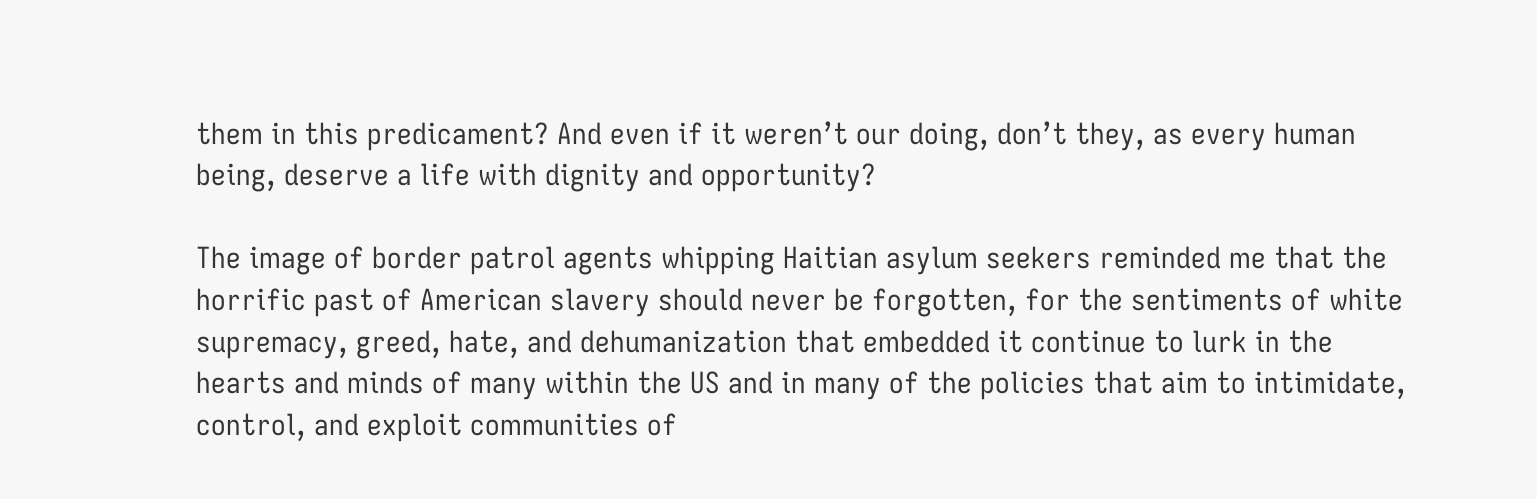them in this predicament? And even if it weren’t our doing, don’t they, as every human being, deserve a life with dignity and opportunity?

The image of border patrol agents whipping Haitian asylum seekers reminded me that the horrific past of American slavery should never be forgotten, for the sentiments of white supremacy, greed, hate, and dehumanization that embedded it continue to lurk in the hearts and minds of many within the US and in many of the policies that aim to intimidate, control, and exploit communities of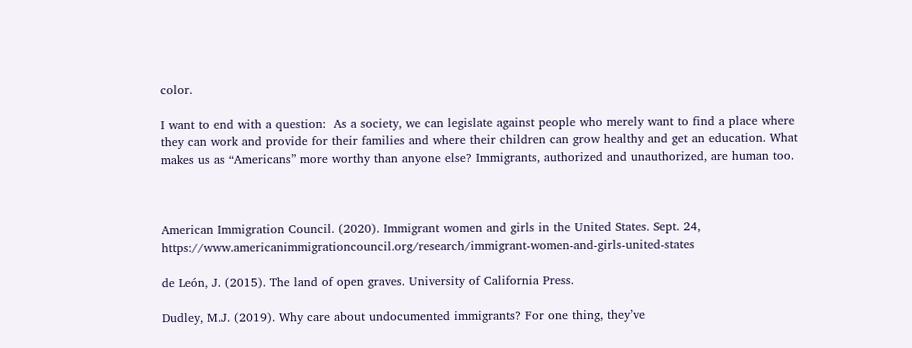color.

I want to end with a question:  As a society, we can legislate against people who merely want to find a place where they can work and provide for their families and where their children can grow healthy and get an education. What makes us as “Americans” more worthy than anyone else? Immigrants, authorized and unauthorized, are human too.



American Immigration Council. (2020). Immigrant women and girls in the United States. Sept. 24, https://www.americanimmigrationcouncil.org/research/immigrant-women-and-girls-united-states

de León, J. (2015). The land of open graves. University of California Press.

Dudley, M.J. (2019). Why care about undocumented immigrants? For one thing, they’ve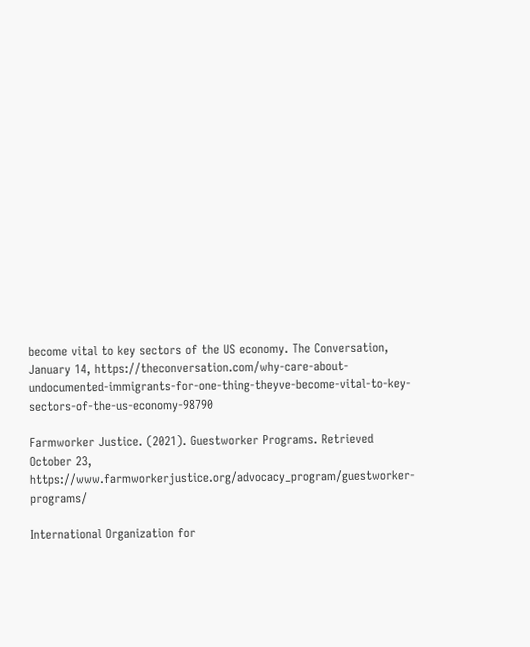become vital to key sectors of the US economy. The Conversation, January 14, https://theconversation.com/why-care-about-undocumented-immigrants-for-one-thing-theyve-become-vital-to-key-sectors-of-the-us-economy-98790

Farmworker Justice. (2021). Guestworker Programs. Retrieved October 23, https://www.farmworkerjustice.org/advocacy_program/guestworker-programs/

International Organization for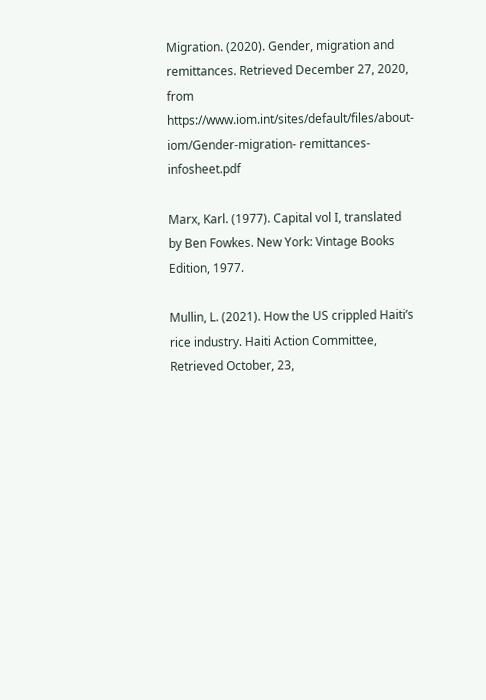Migration. (2020). Gender, migration and remittances. Retrieved December 27, 2020, from https://www.iom.int/sites/default/files/about-iom/Gender-migration- remittances-infosheet.pdf

Marx, Karl. (1977). Capital vol I, translated by Ben Fowkes. New York: Vintage Books Edition, 1977.

Mullin, L. (2021). How the US crippled Haiti’s rice industry. Haiti Action Committee, Retrieved October, 23,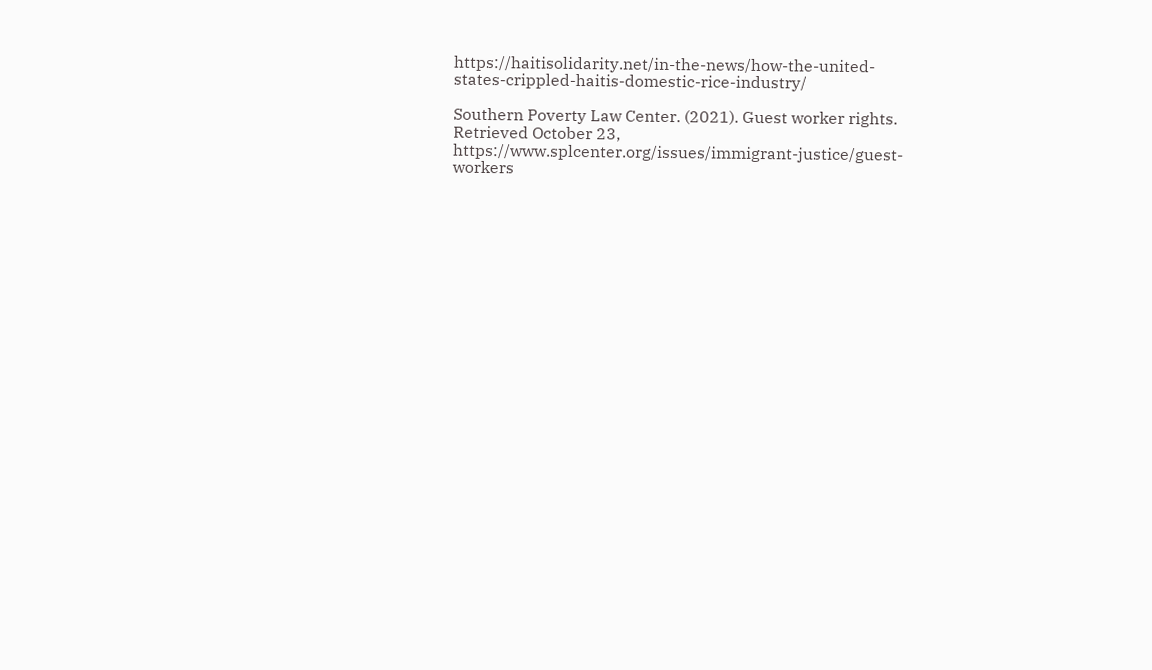https://haitisolidarity.net/in-the-news/how-the-united-states-crippled-haitis-domestic-rice-industry/

Southern Poverty Law Center. (2021). Guest worker rights. Retrieved October 23, https://www.splcenter.org/issues/immigrant-justice/guest-workers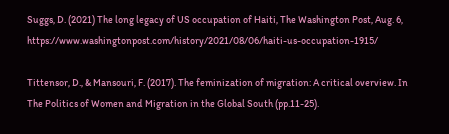Suggs, D. (2021) The long legacy of US occupation of Haiti, The Washington Post, Aug. 6, https://www.washingtonpost.com/history/2021/08/06/haiti-us-occupation-1915/

Tittensor, D., & Mansouri, F. (2017). The feminization of migration: A critical overview. In The Politics of Women and Migration in the Global South (pp.11-25).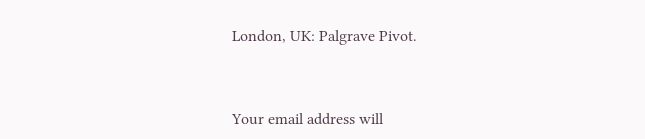London, UK: Palgrave Pivot.



Your email address will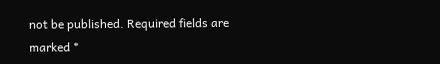not be published. Required fields are marked *